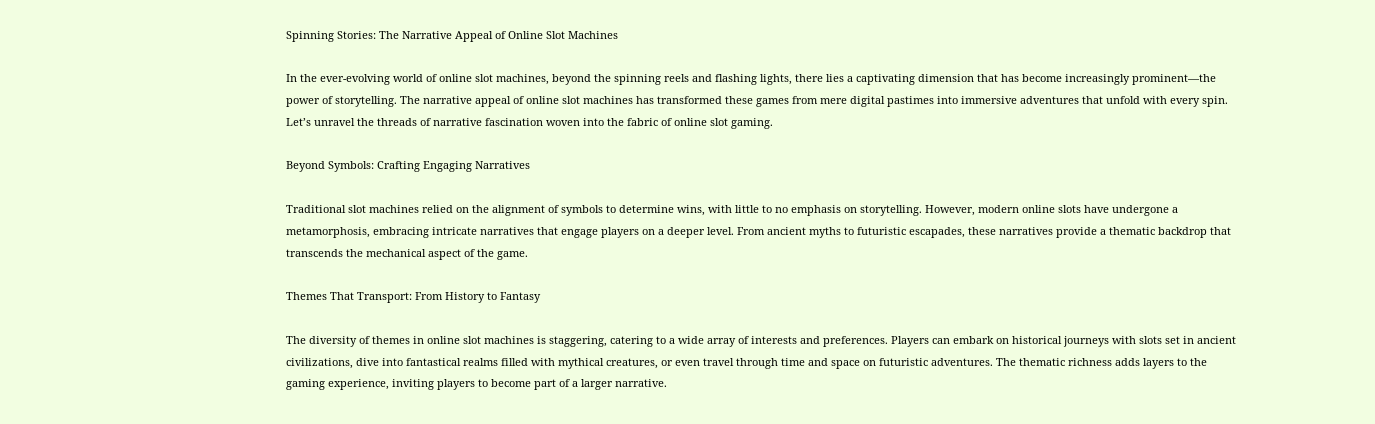Spinning Stories: The Narrative Appeal of Online Slot Machines

In the ever-evolving world of online slot machines, beyond the spinning reels and flashing lights, there lies a captivating dimension that has become increasingly prominent—the power of storytelling. The narrative appeal of online slot machines has transformed these games from mere digital pastimes into immersive adventures that unfold with every spin. Let’s unravel the threads of narrative fascination woven into the fabric of online slot gaming.

Beyond Symbols: Crafting Engaging Narratives

Traditional slot machines relied on the alignment of symbols to determine wins, with little to no emphasis on storytelling. However, modern online slots have undergone a metamorphosis, embracing intricate narratives that engage players on a deeper level. From ancient myths to futuristic escapades, these narratives provide a thematic backdrop that transcends the mechanical aspect of the game.

Themes That Transport: From History to Fantasy

The diversity of themes in online slot machines is staggering, catering to a wide array of interests and preferences. Players can embark on historical journeys with slots set in ancient civilizations, dive into fantastical realms filled with mythical creatures, or even travel through time and space on futuristic adventures. The thematic richness adds layers to the gaming experience, inviting players to become part of a larger narrative.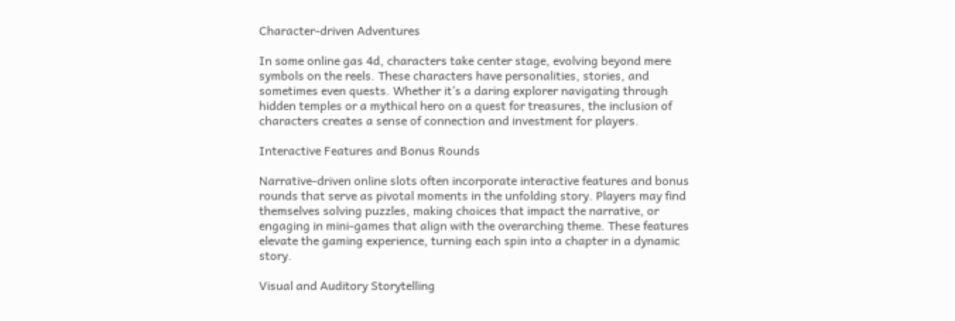Character-driven Adventures

In some online gas 4d, characters take center stage, evolving beyond mere symbols on the reels. These characters have personalities, stories, and sometimes even quests. Whether it’s a daring explorer navigating through hidden temples or a mythical hero on a quest for treasures, the inclusion of characters creates a sense of connection and investment for players.

Interactive Features and Bonus Rounds

Narrative-driven online slots often incorporate interactive features and bonus rounds that serve as pivotal moments in the unfolding story. Players may find themselves solving puzzles, making choices that impact the narrative, or engaging in mini-games that align with the overarching theme. These features elevate the gaming experience, turning each spin into a chapter in a dynamic story.

Visual and Auditory Storytelling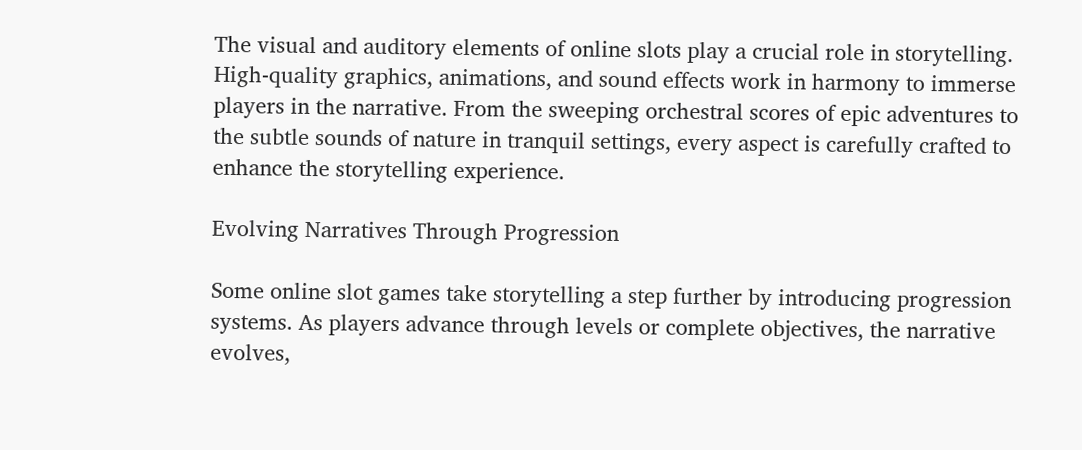The visual and auditory elements of online slots play a crucial role in storytelling. High-quality graphics, animations, and sound effects work in harmony to immerse players in the narrative. From the sweeping orchestral scores of epic adventures to the subtle sounds of nature in tranquil settings, every aspect is carefully crafted to enhance the storytelling experience.

Evolving Narratives Through Progression

Some online slot games take storytelling a step further by introducing progression systems. As players advance through levels or complete objectives, the narrative evolves,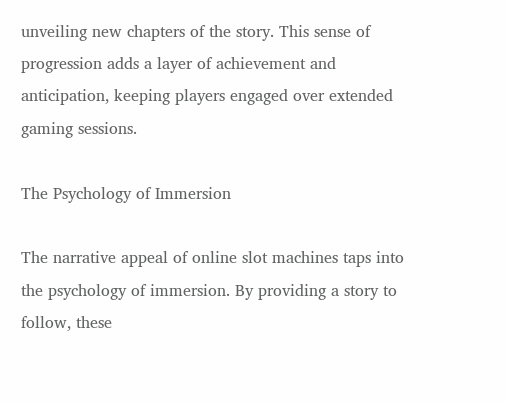unveiling new chapters of the story. This sense of progression adds a layer of achievement and anticipation, keeping players engaged over extended gaming sessions.

The Psychology of Immersion

The narrative appeal of online slot machines taps into the psychology of immersion. By providing a story to follow, these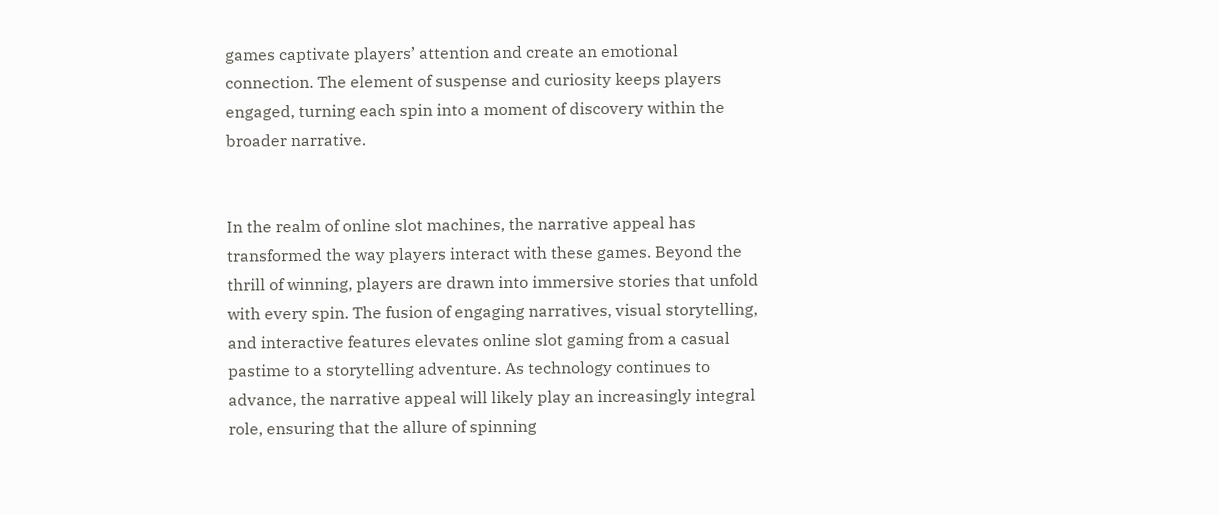games captivate players’ attention and create an emotional connection. The element of suspense and curiosity keeps players engaged, turning each spin into a moment of discovery within the broader narrative.


In the realm of online slot machines, the narrative appeal has transformed the way players interact with these games. Beyond the thrill of winning, players are drawn into immersive stories that unfold with every spin. The fusion of engaging narratives, visual storytelling, and interactive features elevates online slot gaming from a casual pastime to a storytelling adventure. As technology continues to advance, the narrative appeal will likely play an increasingly integral role, ensuring that the allure of spinning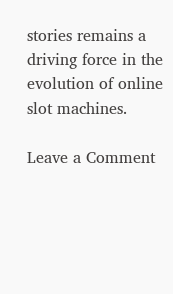stories remains a driving force in the evolution of online slot machines.

Leave a Comment